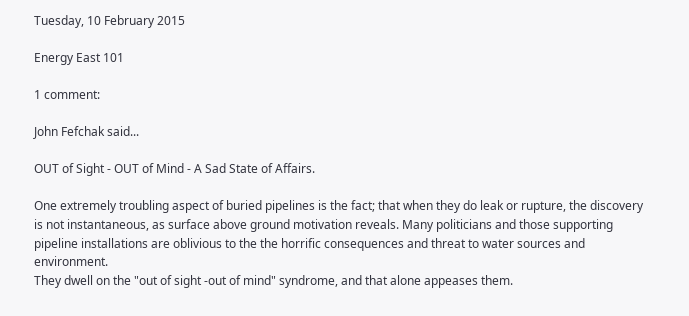Tuesday, 10 February 2015

Energy East 101

1 comment:

John Fefchak said...

OUT of Sight - OUT of Mind - A Sad State of Affairs.

One extremely troubling aspect of buried pipelines is the fact; that when they do leak or rupture, the discovery is not instantaneous, as surface above ground motivation reveals. Many politicians and those supporting pipeline installations are oblivious to the the horrific consequences and threat to water sources and environment.
They dwell on the "out of sight -out of mind" syndrome, and that alone appeases them.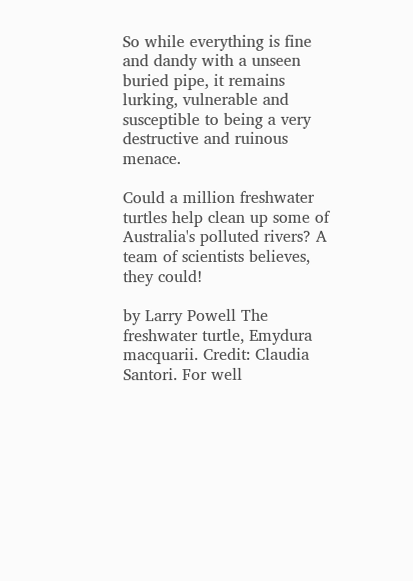So while everything is fine and dandy with a unseen buried pipe, it remains lurking, vulnerable and susceptible to being a very destructive and ruinous menace.

Could a million freshwater turtles help clean up some of Australia's polluted rivers? A team of scientists believes, they could!

by Larry Powell The freshwater turtle, Emydura macquarii. Credit: Claudia Santori. For well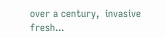over a century,  invasive fresh...